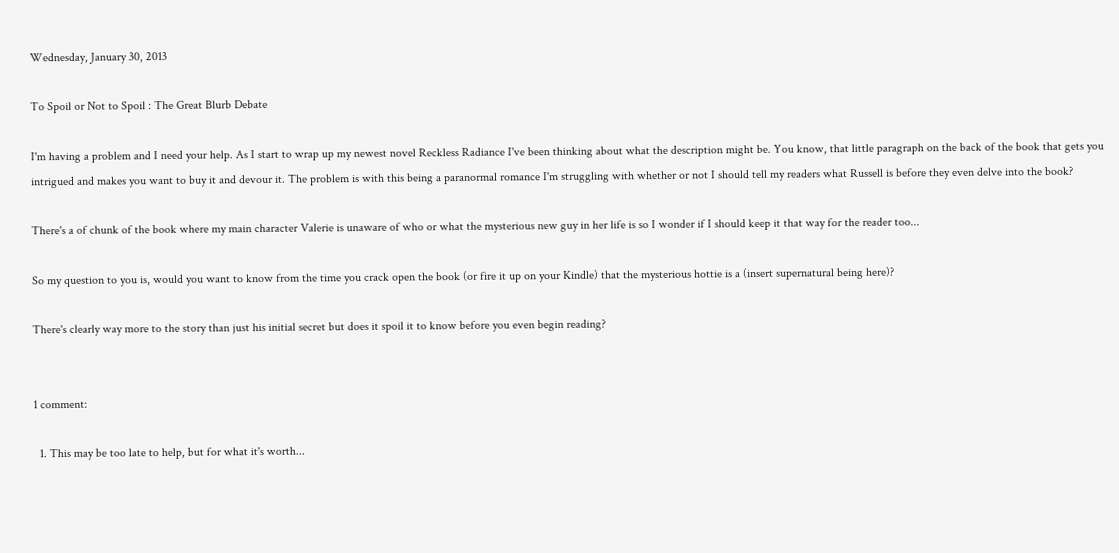Wednesday, January 30, 2013

To Spoil or Not to Spoil : The Great Blurb Debate

I'm having a problem and I need your help. As I start to wrap up my newest novel Reckless Radiance I've been thinking about what the description might be. You know, that little paragraph on the back of the book that gets you intrigued and makes you want to buy it and devour it. The problem is with this being a paranormal romance I'm struggling with whether or not I should tell my readers what Russell is before they even delve into the book?

There's a of chunk of the book where my main character Valerie is unaware of who or what the mysterious new guy in her life is so I wonder if I should keep it that way for the reader too...

So my question to you is, would you want to know from the time you crack open the book (or fire it up on your Kindle) that the mysterious hottie is a (insert supernatural being here)?

There's clearly way more to the story than just his initial secret but does it spoil it to know before you even begin reading?


1 comment:

  1. This may be too late to help, but for what it's worth...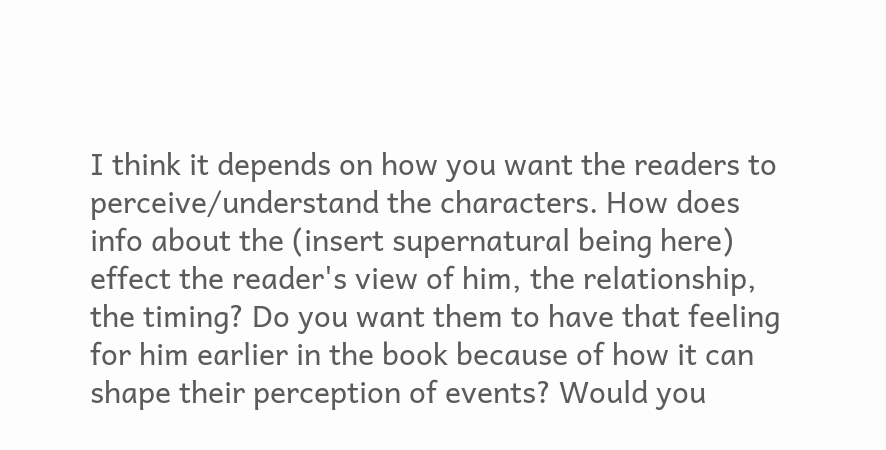I think it depends on how you want the readers to perceive/understand the characters. How does info about the (insert supernatural being here) effect the reader's view of him, the relationship, the timing? Do you want them to have that feeling for him earlier in the book because of how it can shape their perception of events? Would you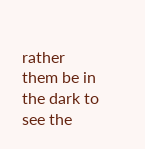rather them be in the dark to see the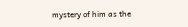mystery of him as the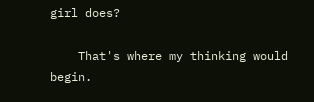girl does?

    That's where my thinking would begin.